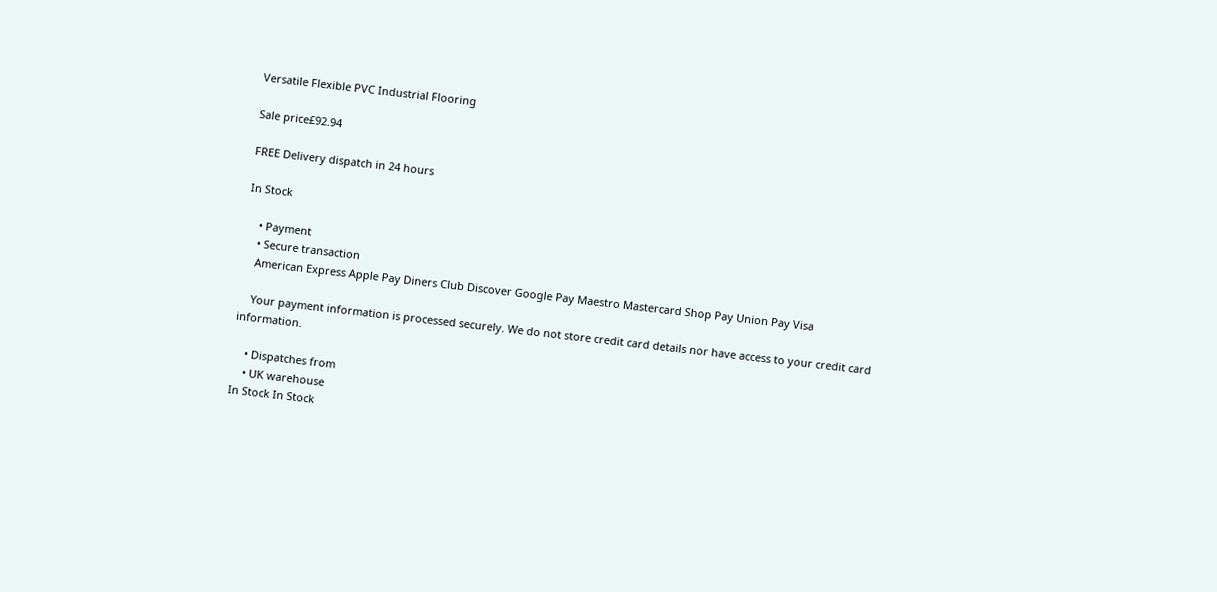Versatile Flexible PVC Industrial Flooring

Sale price£92.94

FREE Delivery dispatch in 24 hours

In Stock

    • Payment
    • Secure transaction
    American Express Apple Pay Diners Club Discover Google Pay Maestro Mastercard Shop Pay Union Pay Visa

    Your payment information is processed securely. We do not store credit card details nor have access to your credit card information.

    • Dispatches from
    • UK warehouse
In Stock In Stock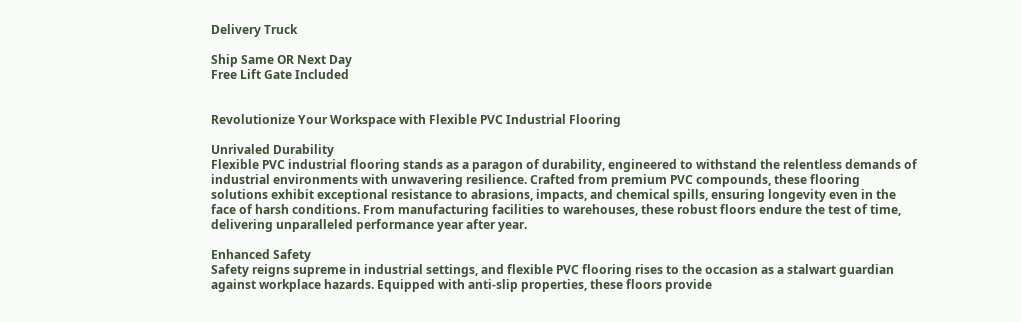Delivery Truck

Ship Same OR Next Day
Free Lift Gate Included


Revolutionize Your Workspace with Flexible PVC Industrial Flooring

Unrivaled Durability
Flexible PVC industrial flooring stands as a paragon of durability, engineered to withstand the relentless demands of industrial environments with unwavering resilience. Crafted from premium PVC compounds, these flooring solutions exhibit exceptional resistance to abrasions, impacts, and chemical spills, ensuring longevity even in the face of harsh conditions. From manufacturing facilities to warehouses, these robust floors endure the test of time, delivering unparalleled performance year after year.

Enhanced Safety
Safety reigns supreme in industrial settings, and flexible PVC flooring rises to the occasion as a stalwart guardian against workplace hazards. Equipped with anti-slip properties, these floors provide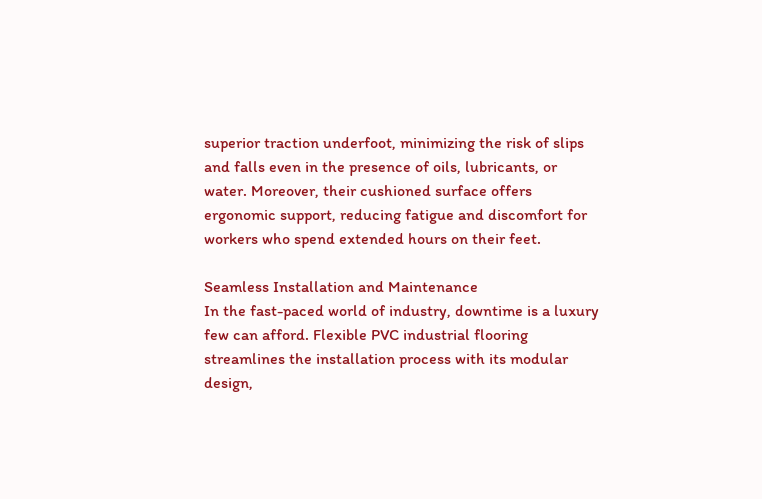superior traction underfoot, minimizing the risk of slips and falls even in the presence of oils, lubricants, or water. Moreover, their cushioned surface offers ergonomic support, reducing fatigue and discomfort for workers who spend extended hours on their feet.

Seamless Installation and Maintenance
In the fast-paced world of industry, downtime is a luxury few can afford. Flexible PVC industrial flooring streamlines the installation process with its modular design,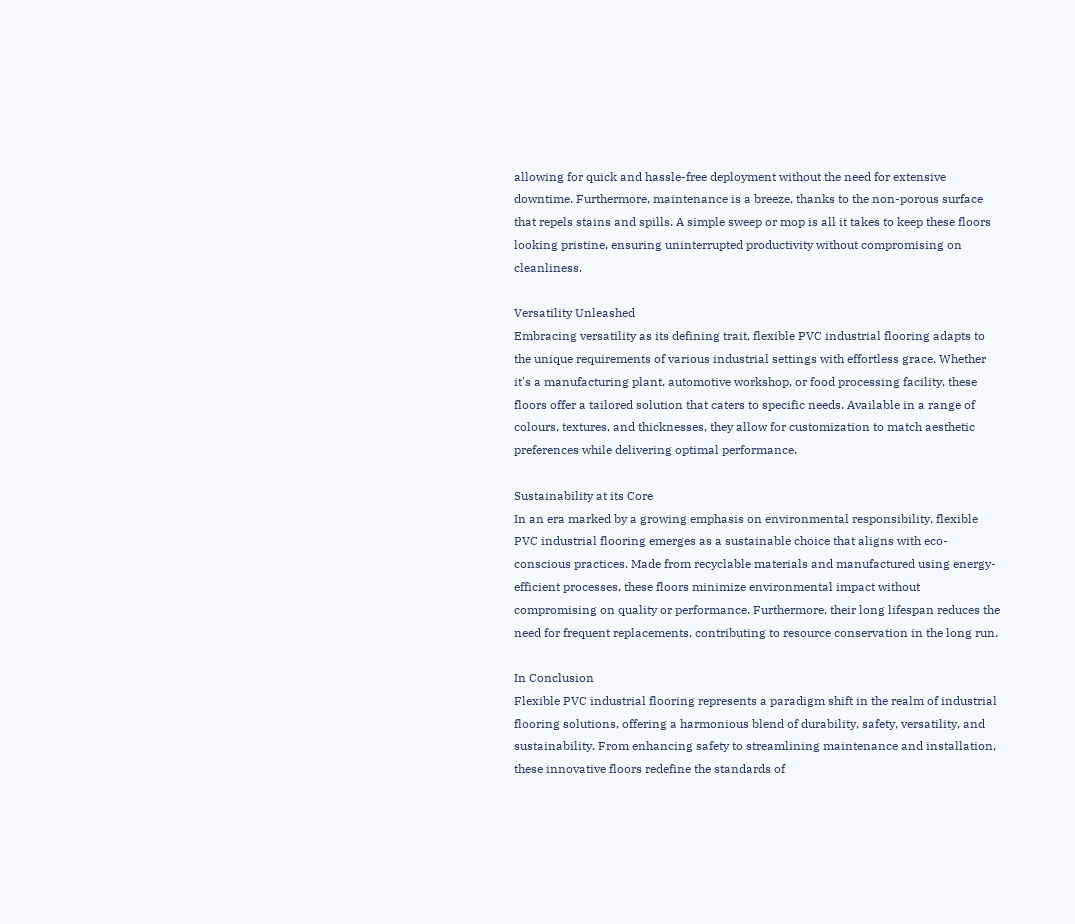allowing for quick and hassle-free deployment without the need for extensive downtime. Furthermore, maintenance is a breeze, thanks to the non-porous surface that repels stains and spills. A simple sweep or mop is all it takes to keep these floors looking pristine, ensuring uninterrupted productivity without compromising on cleanliness.

Versatility Unleashed
Embracing versatility as its defining trait, flexible PVC industrial flooring adapts to the unique requirements of various industrial settings with effortless grace. Whether it's a manufacturing plant, automotive workshop, or food processing facility, these floors offer a tailored solution that caters to specific needs. Available in a range of colours, textures, and thicknesses, they allow for customization to match aesthetic preferences while delivering optimal performance.

Sustainability at its Core
In an era marked by a growing emphasis on environmental responsibility, flexible PVC industrial flooring emerges as a sustainable choice that aligns with eco-conscious practices. Made from recyclable materials and manufactured using energy-efficient processes, these floors minimize environmental impact without compromising on quality or performance. Furthermore, their long lifespan reduces the need for frequent replacements, contributing to resource conservation in the long run.

In Conclusion
Flexible PVC industrial flooring represents a paradigm shift in the realm of industrial flooring solutions, offering a harmonious blend of durability, safety, versatility, and sustainability. From enhancing safety to streamlining maintenance and installation, these innovative floors redefine the standards of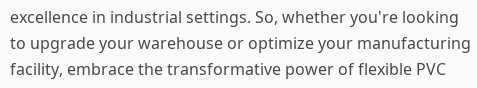excellence in industrial settings. So, whether you're looking to upgrade your warehouse or optimize your manufacturing facility, embrace the transformative power of flexible PVC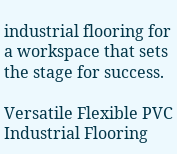industrial flooring for a workspace that sets the stage for success.

Versatile Flexible PVC Industrial Flooring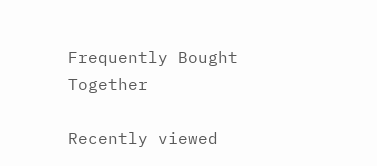Frequently Bought Together

Recently viewed